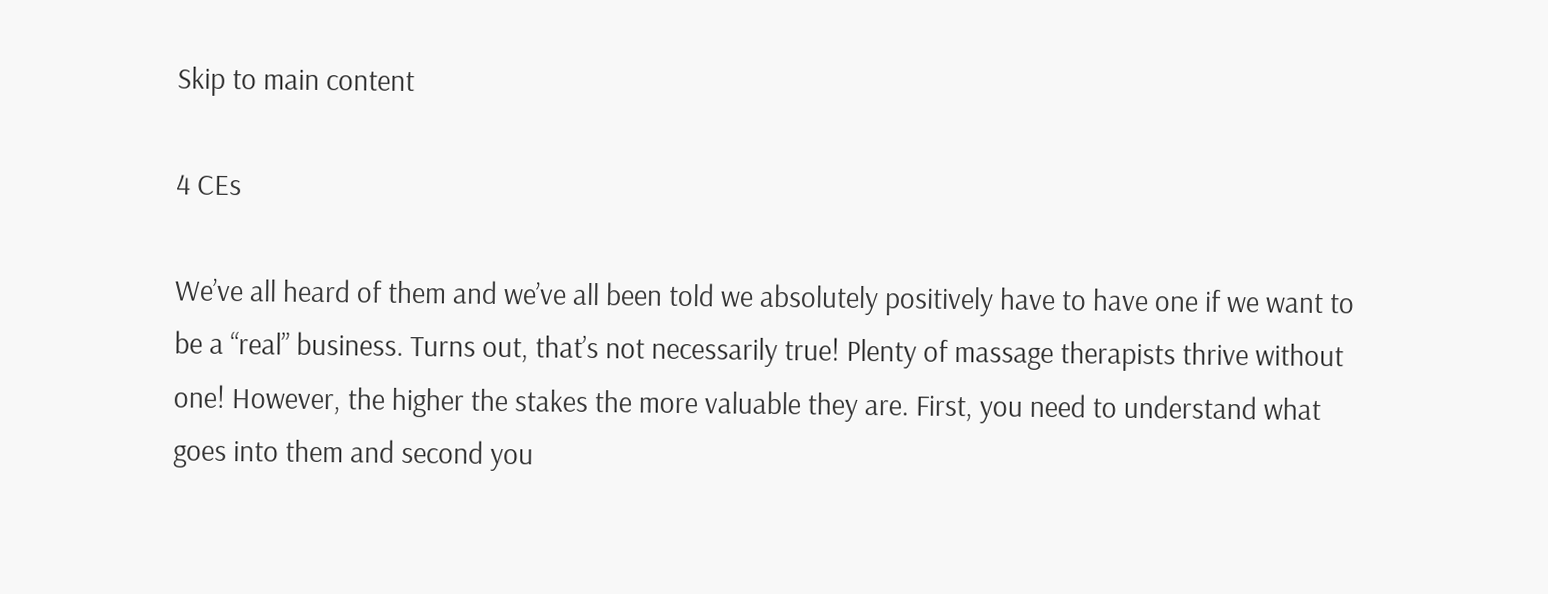Skip to main content

4 CEs

We’ve all heard of them and we’ve all been told we absolutely positively have to have one if we want to be a “real” business. Turns out, that’s not necessarily true! Plenty of massage therapists thrive without one! However, the higher the stakes the more valuable they are. First, you need to understand what goes into them and second you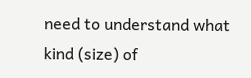need to understand what kind (size) of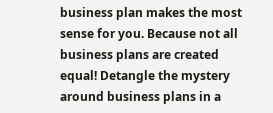business plan makes the most sense for you. Because not all business plans are created equal! Detangle the mystery around business plans in a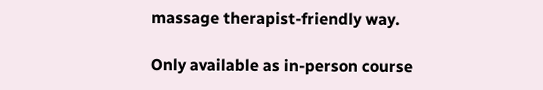massage therapist-friendly way.

Only available as in-person course